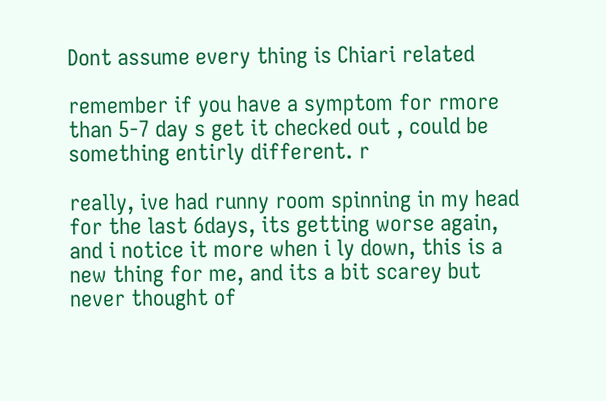Dont assume every thing is Chiari related

remember if you have a symptom for rmore than 5-7 day s get it checked out , could be something entirly different. r

really, ive had runny room spinning in my head for the last 6days, its getting worse again, and i notice it more when i ly down, this is a new thing for me, and its a bit scarey but never thought of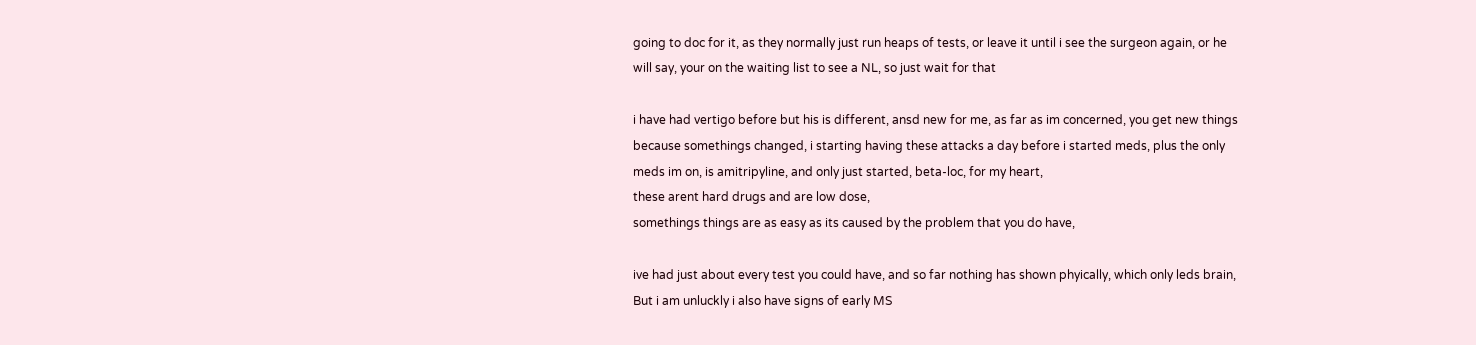going to doc for it, as they normally just run heaps of tests, or leave it until i see the surgeon again, or he will say, your on the waiting list to see a NL, so just wait for that

i have had vertigo before but his is different, ansd new for me, as far as im concerned, you get new things because somethings changed, i starting having these attacks a day before i started meds, plus the only meds im on, is amitripyline, and only just started, beta-loc, for my heart,
these arent hard drugs and are low dose,
somethings things are as easy as its caused by the problem that you do have,

ive had just about every test you could have, and so far nothing has shown phyically, which only leds brain, But i am unluckly i also have signs of early MS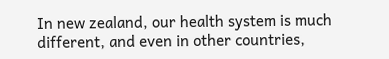In new zealand, our health system is much different, and even in other countries,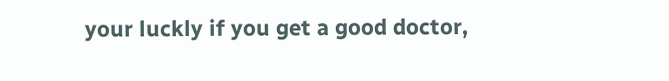your luckly if you get a good doctor,